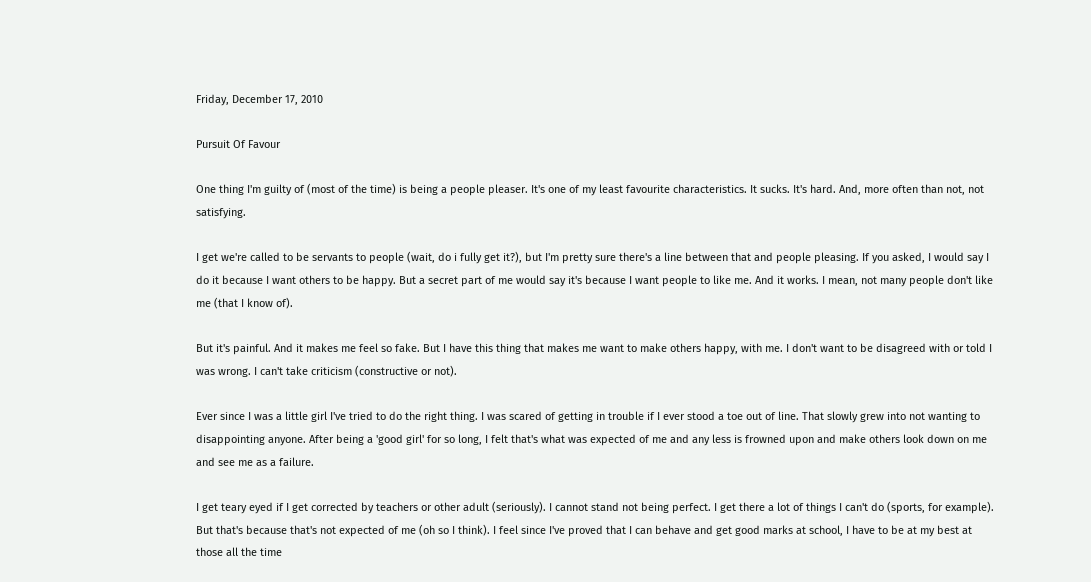Friday, December 17, 2010

Pursuit Of Favour

One thing I'm guilty of (most of the time) is being a people pleaser. It's one of my least favourite characteristics. It sucks. It's hard. And, more often than not, not satisfying.

I get we're called to be servants to people (wait, do i fully get it?), but I'm pretty sure there's a line between that and people pleasing. If you asked, I would say I do it because I want others to be happy. But a secret part of me would say it's because I want people to like me. And it works. I mean, not many people don't like me (that I know of).

But it's painful. And it makes me feel so fake. But I have this thing that makes me want to make others happy, with me. I don't want to be disagreed with or told I was wrong. I can't take criticism (constructive or not).

Ever since I was a little girl I've tried to do the right thing. I was scared of getting in trouble if I ever stood a toe out of line. That slowly grew into not wanting to disappointing anyone. After being a 'good girl' for so long, I felt that's what was expected of me and any less is frowned upon and make others look down on me and see me as a failure.

I get teary eyed if I get corrected by teachers or other adult (seriously). I cannot stand not being perfect. I get there a lot of things I can't do (sports, for example). But that's because that's not expected of me (oh so I think). I feel since I've proved that I can behave and get good marks at school, I have to be at my best at those all the time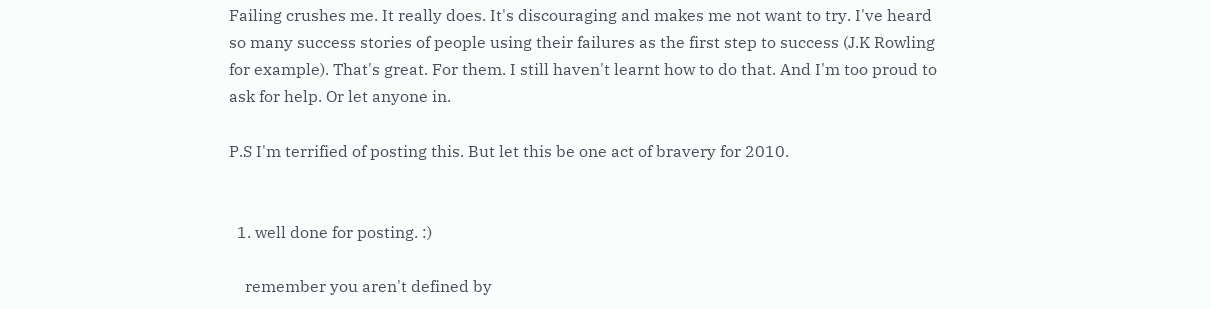Failing crushes me. It really does. It's discouraging and makes me not want to try. I've heard so many success stories of people using their failures as the first step to success (J.K Rowling for example). That's great. For them. I still haven't learnt how to do that. And I'm too proud to ask for help. Or let anyone in.

P.S I'm terrified of posting this. But let this be one act of bravery for 2010.


  1. well done for posting. :)

    remember you aren't defined by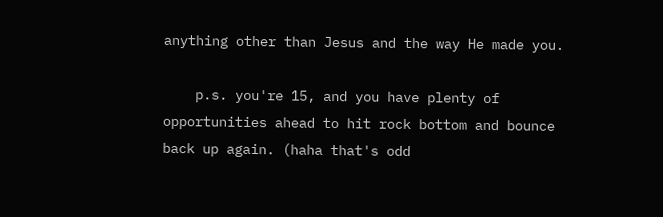anything other than Jesus and the way He made you.

    p.s. you're 15, and you have plenty of opportunities ahead to hit rock bottom and bounce back up again. (haha that's odd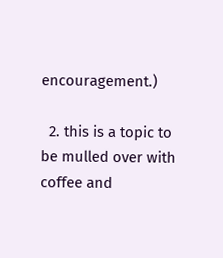encouragement.)

  2. this is a topic to be mulled over with coffee and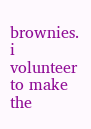brownies. i volunteer to make the